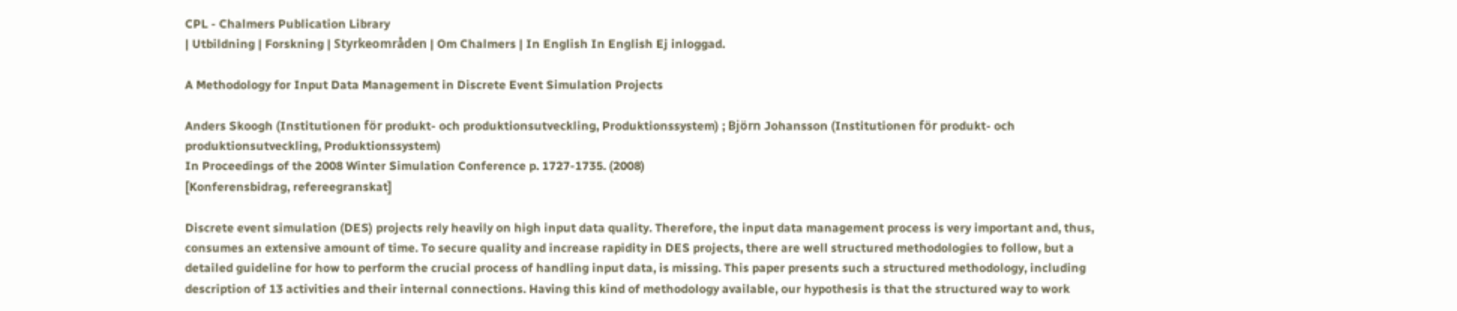CPL - Chalmers Publication Library
| Utbildning | Forskning | Styrkeområden | Om Chalmers | In English In English Ej inloggad.

A Methodology for Input Data Management in Discrete Event Simulation Projects

Anders Skoogh (Institutionen för produkt- och produktionsutveckling, Produktionssystem) ; Björn Johansson (Institutionen för produkt- och produktionsutveckling, Produktionssystem)
In Proceedings of the 2008 Winter Simulation Conference p. 1727-1735. (2008)
[Konferensbidrag, refereegranskat]

Discrete event simulation (DES) projects rely heavily on high input data quality. Therefore, the input data management process is very important and, thus, consumes an extensive amount of time. To secure quality and increase rapidity in DES projects, there are well structured methodologies to follow, but a detailed guideline for how to perform the crucial process of handling input data, is missing. This paper presents such a structured methodology, including description of 13 activities and their internal connections. Having this kind of methodology available, our hypothesis is that the structured way to work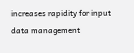increases rapidity for input data management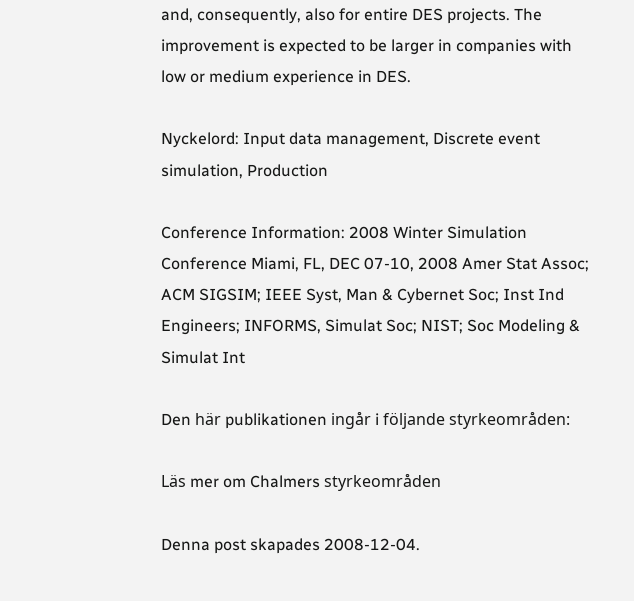and, consequently, also for entire DES projects. The improvement is expected to be larger in companies with low or medium experience in DES.

Nyckelord: Input data management, Discrete event simulation, Production

Conference Information: 2008 Winter Simulation Conference Miami, FL, DEC 07-10, 2008 Amer Stat Assoc; ACM SIGSIM; IEEE Syst, Man & Cybernet Soc; Inst Ind Engineers; INFORMS, Simulat Soc; NIST; Soc Modeling & Simulat Int

Den här publikationen ingår i följande styrkeområden:

Läs mer om Chalmers styrkeområden

Denna post skapades 2008-12-04.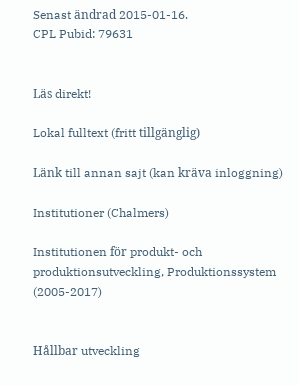Senast ändrad 2015-01-16.
CPL Pubid: 79631


Läs direkt!

Lokal fulltext (fritt tillgänglig)

Länk till annan sajt (kan kräva inloggning)

Institutioner (Chalmers)

Institutionen för produkt- och produktionsutveckling, Produktionssystem (2005-2017)


Hållbar utveckling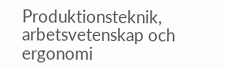Produktionsteknik, arbetsvetenskap och ergonomi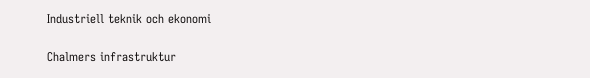Industriell teknik och ekonomi

Chalmers infrastruktur